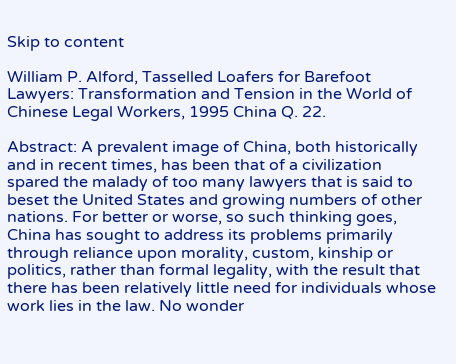Skip to content

William P. Alford, Tasselled Loafers for Barefoot Lawyers: Transformation and Tension in the World of Chinese Legal Workers, 1995 China Q. 22.

Abstract: A prevalent image of China, both historically and in recent times, has been that of a civilization spared the malady of too many lawyers that is said to beset the United States and growing numbers of other nations. For better or worse, so such thinking goes, China has sought to address its problems primarily through reliance upon morality, custom, kinship or politics, rather than formal legality, with the result that there has been relatively little need for individuals whose work lies in the law. No wonder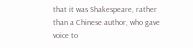that it was Shakespeare, rather than a Chinese author, who gave voice to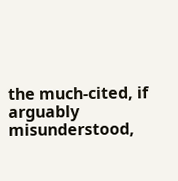the much-cited, if arguably misunderstood,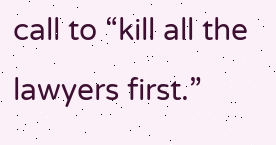call to “kill all the lawyers first.”